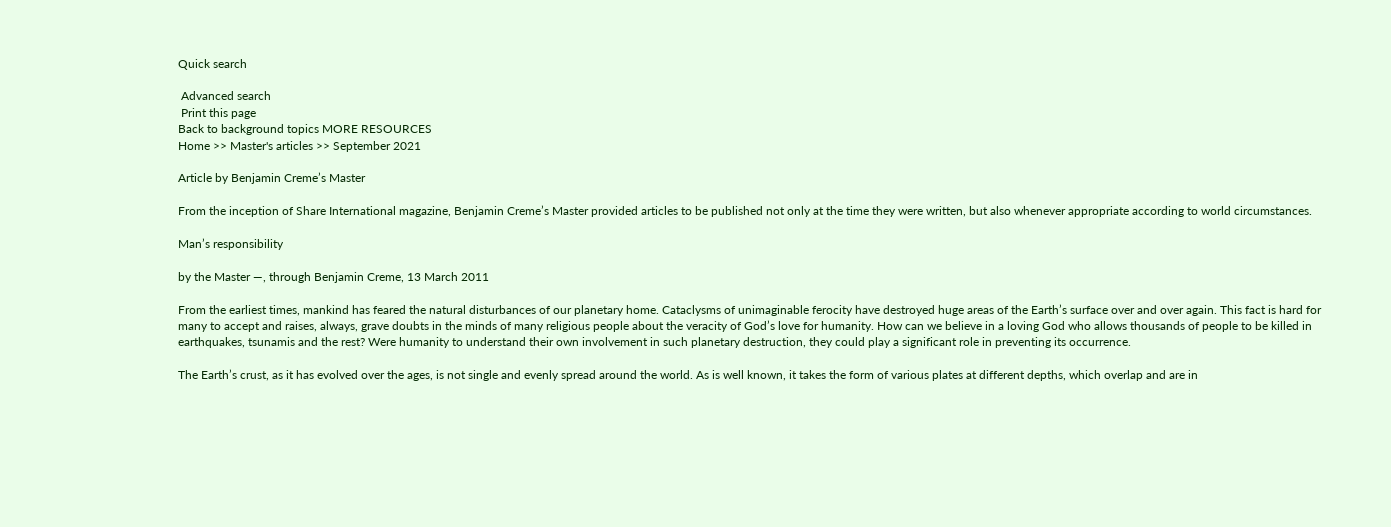Quick search

 Advanced search
 Print this page
Back to background topics MORE RESOURCES
Home >> Master's articles >> September 2021

Article by Benjamin Creme’s Master

From the inception of Share International magazine, Benjamin Creme’s Master provided articles to be published not only at the time they were written, but also whenever appropriate according to world circumstances.

Man’s responsibility

by the Master —, through Benjamin Creme, 13 March 2011

From the earliest times, mankind has feared the natural disturbances of our planetary home. Cataclysms of unimaginable ferocity have destroyed huge areas of the Earth’s surface over and over again. This fact is hard for many to accept and raises, always, grave doubts in the minds of many religious people about the veracity of God’s love for humanity. How can we believe in a loving God who allows thousands of people to be killed in earthquakes, tsunamis and the rest? Were humanity to understand their own involvement in such planetary destruction, they could play a significant role in preventing its occurrence.

The Earth’s crust, as it has evolved over the ages, is not single and evenly spread around the world. As is well known, it takes the form of various plates at different depths, which overlap and are in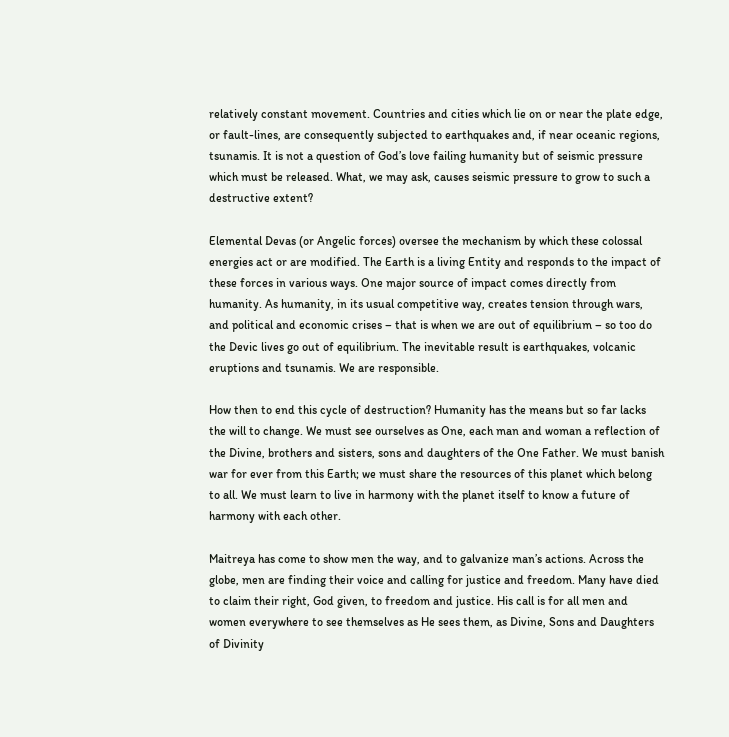relatively constant movement. Countries and cities which lie on or near the plate edge, or fault-lines, are consequently subjected to earthquakes and, if near oceanic regions, tsunamis. It is not a question of God’s love failing humanity but of seismic pressure which must be released. What, we may ask, causes seismic pressure to grow to such a destructive extent?

Elemental Devas (or Angelic forces) oversee the mechanism by which these colossal energies act or are modified. The Earth is a living Entity and responds to the impact of these forces in various ways. One major source of impact comes directly from humanity. As humanity, in its usual competitive way, creates tension through wars, and political and economic crises – that is when we are out of equilibrium – so too do the Devic lives go out of equilibrium. The inevitable result is earthquakes, volcanic eruptions and tsunamis. We are responsible.

How then to end this cycle of destruction? Humanity has the means but so far lacks the will to change. We must see ourselves as One, each man and woman a reflection of the Divine, brothers and sisters, sons and daughters of the One Father. We must banish war for ever from this Earth; we must share the resources of this planet which belong to all. We must learn to live in harmony with the planet itself to know a future of harmony with each other.

Maitreya has come to show men the way, and to galvanize man’s actions. Across the globe, men are finding their voice and calling for justice and freedom. Many have died to claim their right, God given, to freedom and justice. His call is for all men and women everywhere to see themselves as He sees them, as Divine, Sons and Daughters of Divinity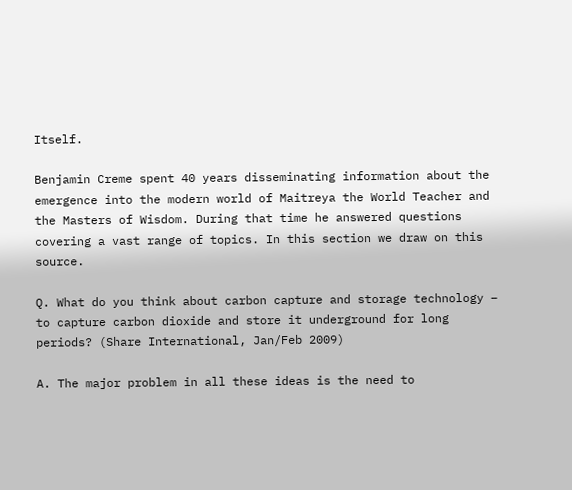Itself.

Benjamin Creme spent 40 years disseminating information about the emergence into the modern world of Maitreya the World Teacher and the Masters of Wisdom. During that time he answered questions covering a vast range of topics. In this section we draw on this source.

Q. What do you think about carbon capture and storage technology – to capture carbon dioxide and store it underground for long periods? (Share International, Jan/Feb 2009)

A. The major problem in all these ideas is the need to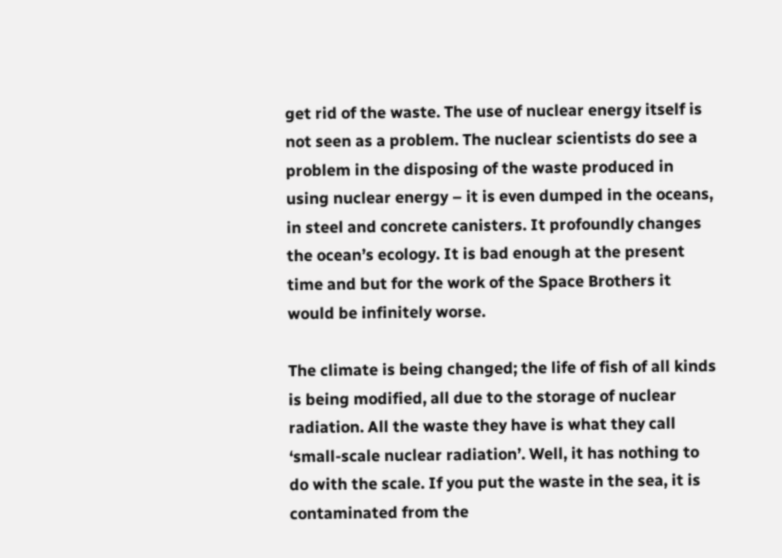get rid of the waste. The use of nuclear energy itself is not seen as a problem. The nuclear scientists do see a problem in the disposing of the waste produced in using nuclear energy – it is even dumped in the oceans, in steel and concrete canisters. It profoundly changes the ocean’s ecology. It is bad enough at the present time and but for the work of the Space Brothers it would be infinitely worse.

The climate is being changed; the life of fish of all kinds is being modified, all due to the storage of nuclear radiation. All the waste they have is what they call ‘small-scale nuclear radiation’. Well, it has nothing to do with the scale. If you put the waste in the sea, it is contaminated from the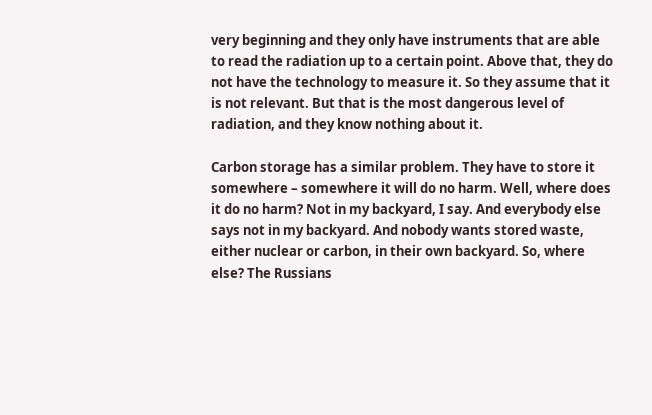very beginning and they only have instruments that are able to read the radiation up to a certain point. Above that, they do not have the technology to measure it. So they assume that it is not relevant. But that is the most dangerous level of radiation, and they know nothing about it.

Carbon storage has a similar problem. They have to store it somewhere – somewhere it will do no harm. Well, where does it do no harm? Not in my backyard, I say. And everybody else says not in my backyard. And nobody wants stored waste, either nuclear or carbon, in their own backyard. So, where else? The Russians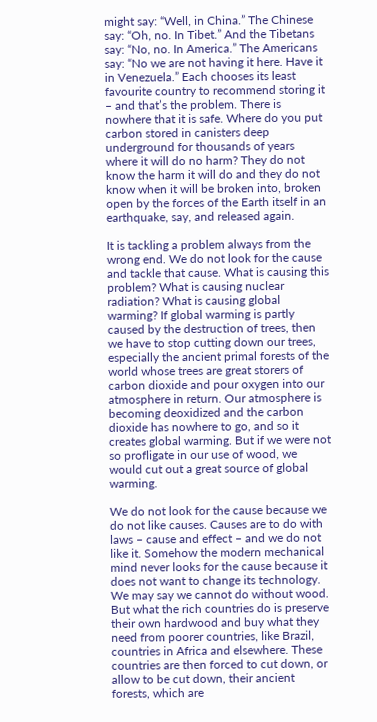might say: “Well, in China.” The Chinese say: “Oh, no. In Tibet.” And the Tibetans say: “No, no. In America.” The Americans say: “No we are not having it here. Have it in Venezuela.” Each chooses its least favourite country to recommend storing it – and that’s the problem. There is nowhere that it is safe. Where do you put carbon stored in canisters deep underground for thousands of years where it will do no harm? They do not know the harm it will do and they do not know when it will be broken into, broken open by the forces of the Earth itself in an earthquake, say, and released again.

It is tackling a problem always from the wrong end. We do not look for the cause and tackle that cause. What is causing this problem? What is causing nuclear radiation? What is causing global warming? If global warming is partly caused by the destruction of trees, then we have to stop cutting down our trees, especially the ancient primal forests of the world whose trees are great storers of carbon dioxide and pour oxygen into our atmosphere in return. Our atmosphere is becoming deoxidized and the carbon dioxide has nowhere to go, and so it creates global warming. But if we were not so profligate in our use of wood, we would cut out a great source of global warming.

We do not look for the cause because we do not like causes. Causes are to do with laws – cause and effect – and we do not like it. Somehow the modern mechanical mind never looks for the cause because it does not want to change its technology. We may say we cannot do without wood. But what the rich countries do is preserve their own hardwood and buy what they need from poorer countries, like Brazil, countries in Africa and elsewhere. These countries are then forced to cut down, or allow to be cut down, their ancient forests, which are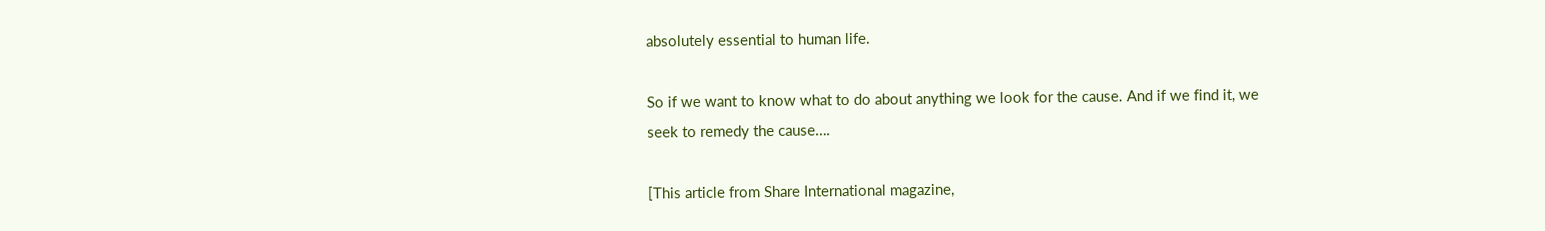absolutely essential to human life.

So if we want to know what to do about anything we look for the cause. And if we find it, we seek to remedy the cause….

[This article from Share International magazine,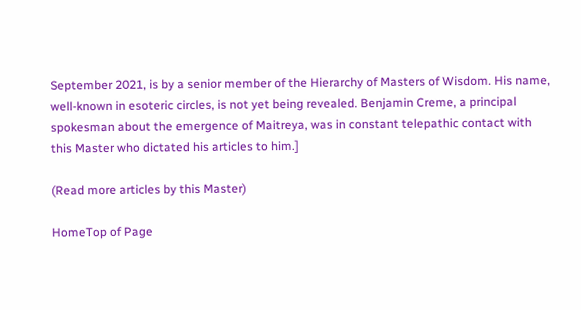September 2021, is by a senior member of the Hierarchy of Masters of Wisdom. His name, well-known in esoteric circles, is not yet being revealed. Benjamin Creme, a principal spokesman about the emergence of Maitreya, was in constant telepathic contact with this Master who dictated his articles to him.]

(Read more articles by this Master)

HomeTop of Page